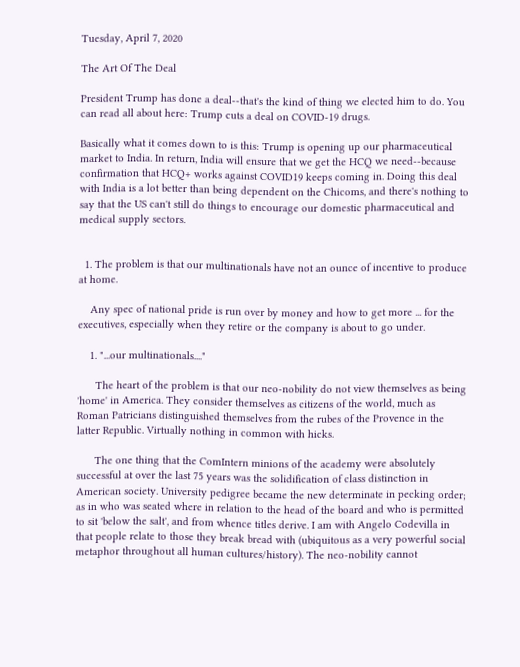Tuesday, April 7, 2020

The Art Of The Deal

President Trump has done a deal--that's the kind of thing we elected him to do. You can read all about here: Trump cuts a deal on COVID-19 drugs.

Basically what it comes down to is this: Trump is opening up our pharmaceutical market to India. In return, India will ensure that we get the HCQ we need--because confirmation that HCQ+ works against COVID19 keeps coming in. Doing this deal with India is a lot better than being dependent on the Chicoms, and there's nothing to say that the US can't still do things to encourage our domestic pharmaceutical and medical supply sectors.


  1. The problem is that our multinationals have not an ounce of incentive to produce at home.

    Any spec of national pride is run over by money and how to get more ... for the executives, especially when they retire or the company is about to go under.

    1. "...our multinationals...."

      The heart of the problem is that our neo-nobility do not view themselves as being 'home' in America. They consider themselves as citizens of the world, much as Roman Patricians distinguished themselves from the rubes of the Provence in the latter Republic. Virtually nothing in common with hicks.

      The one thing that the ComIntern minions of the academy were absolutely successful at over the last 75 years was the solidification of class distinction in American society. University pedigree became the new determinate in pecking order; as in who was seated where in relation to the head of the board and who is permitted to sit 'below the salt', and from whence titles derive. I am with Angelo Codevilla in that people relate to those they break bread with (ubiquitous as a very powerful social metaphor throughout all human cultures/history). The neo-nobility cannot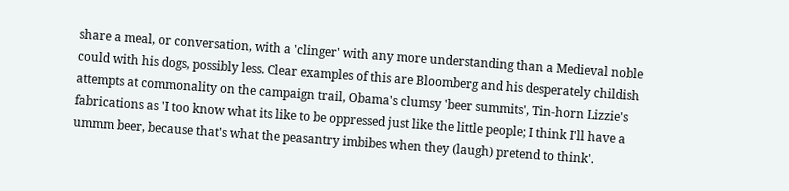share a meal, or conversation, with a 'clinger' with any more understanding than a Medieval noble could with his dogs, possibly less. Clear examples of this are Bloomberg and his desperately childish attempts at commonality on the campaign trail, Obama's clumsy 'beer summits', Tin-horn Lizzie's fabrications as 'I too know what its like to be oppressed just like the little people; I think I'll have a ummm beer, because that's what the peasantry imbibes when they (laugh) pretend to think'.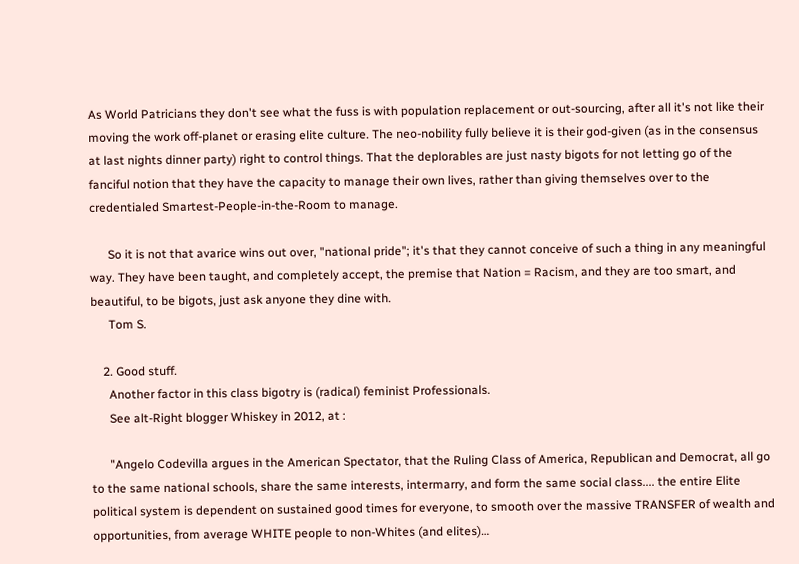As World Patricians they don't see what the fuss is with population replacement or out-sourcing, after all it's not like their moving the work off-planet or erasing elite culture. The neo-nobility fully believe it is their god-given (as in the consensus at last nights dinner party) right to control things. That the deplorables are just nasty bigots for not letting go of the fanciful notion that they have the capacity to manage their own lives, rather than giving themselves over to the credentialed Smartest-People-in-the-Room to manage.

      So it is not that avarice wins out over, "national pride"; it's that they cannot conceive of such a thing in any meaningful way. They have been taught, and completely accept, the premise that Nation = Racism, and they are too smart, and beautiful, to be bigots, just ask anyone they dine with.
      Tom S.

    2. Good stuff.
      Another factor in this class bigotry is (radical) feminist Professionals.
      See alt-Right blogger Whiskey in 2012, at :

      "Angelo Codevilla argues in the American Spectator, that the Ruling Class of America, Republican and Democrat, all go to the same national schools, share the same interests, intermarry, and form the same social class.... the entire Elite political system is dependent on sustained good times for everyone, to smooth over the massive TRANSFER of wealth and opportunities, from average WHITE people to non-Whites (and elites)…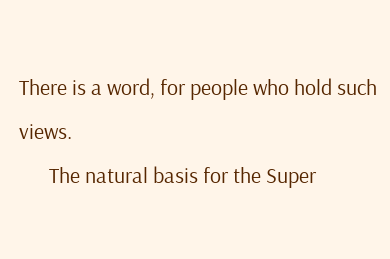There is a word, for people who hold such views.
      The natural basis for the Super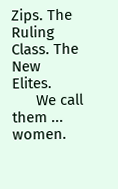Zips. The Ruling Class. The New Elites.
      We call them ... women.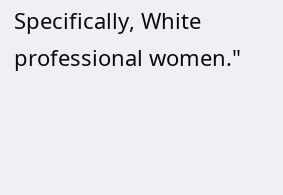Specifically, White professional women."